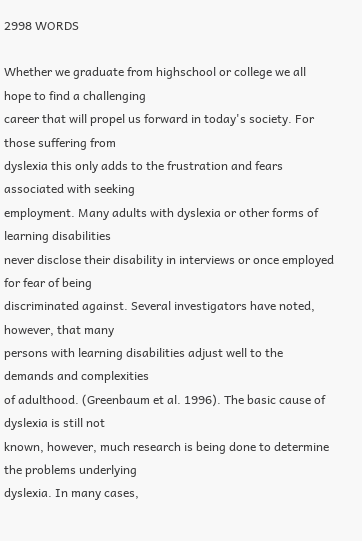2998 WORDS

Whether we graduate from highschool or college we all hope to find a challenging
career that will propel us forward in today's society. For those suffering from
dyslexia this only adds to the frustration and fears associated with seeking
employment. Many adults with dyslexia or other forms of learning disabilities
never disclose their disability in interviews or once employed for fear of being
discriminated against. Several investigators have noted, however, that many
persons with learning disabilities adjust well to the demands and complexities
of adulthood. (Greenbaum et al. 1996). The basic cause of dyslexia is still not
known, however, much research is being done to determine the problems underlying
dyslexia. In many cases,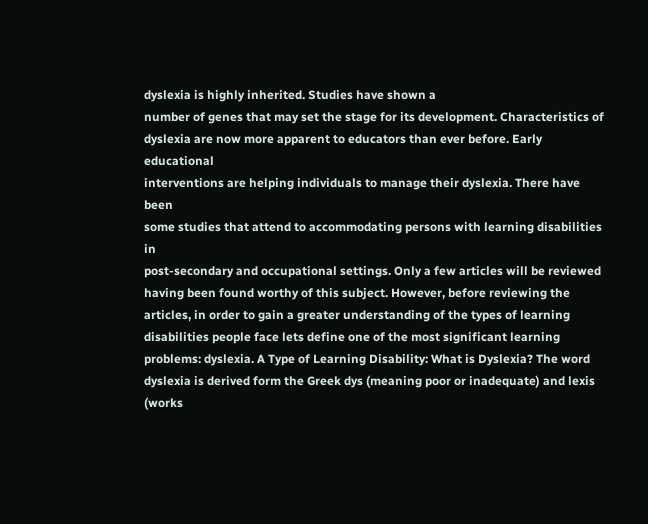dyslexia is highly inherited. Studies have shown a
number of genes that may set the stage for its development. Characteristics of
dyslexia are now more apparent to educators than ever before. Early educational
interventions are helping individuals to manage their dyslexia. There have been
some studies that attend to accommodating persons with learning disabilities in
post-secondary and occupational settings. Only a few articles will be reviewed
having been found worthy of this subject. However, before reviewing the
articles, in order to gain a greater understanding of the types of learning
disabilities people face lets define one of the most significant learning
problems: dyslexia. A Type of Learning Disability: What is Dyslexia? The word
dyslexia is derived form the Greek dys (meaning poor or inadequate) and lexis
(works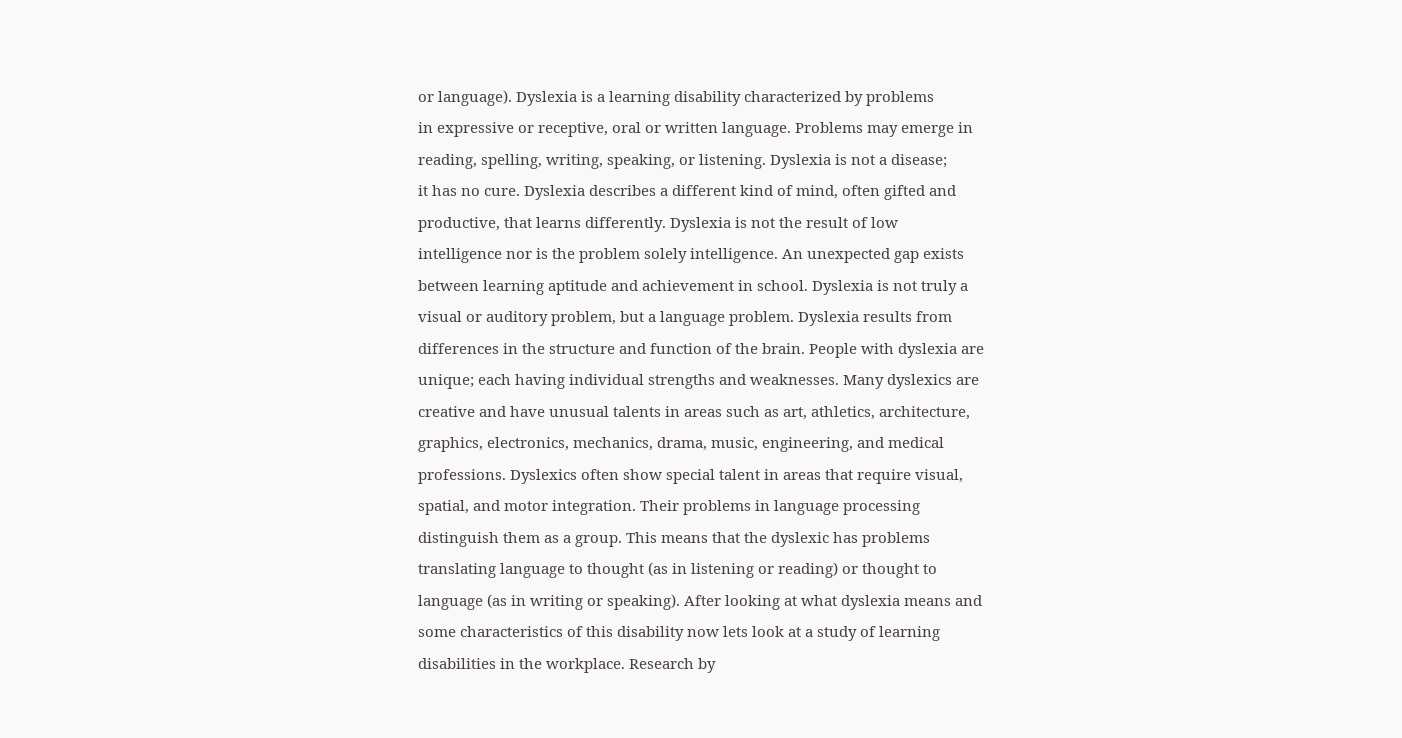or language). Dyslexia is a learning disability characterized by problems
in expressive or receptive, oral or written language. Problems may emerge in
reading, spelling, writing, speaking, or listening. Dyslexia is not a disease;
it has no cure. Dyslexia describes a different kind of mind, often gifted and
productive, that learns differently. Dyslexia is not the result of low
intelligence nor is the problem solely intelligence. An unexpected gap exists
between learning aptitude and achievement in school. Dyslexia is not truly a
visual or auditory problem, but a language problem. Dyslexia results from
differences in the structure and function of the brain. People with dyslexia are
unique; each having individual strengths and weaknesses. Many dyslexics are
creative and have unusual talents in areas such as art, athletics, architecture,
graphics, electronics, mechanics, drama, music, engineering, and medical
professions. Dyslexics often show special talent in areas that require visual,
spatial, and motor integration. Their problems in language processing
distinguish them as a group. This means that the dyslexic has problems
translating language to thought (as in listening or reading) or thought to
language (as in writing or speaking). After looking at what dyslexia means and
some characteristics of this disability now lets look at a study of learning
disabilities in the workplace. Research by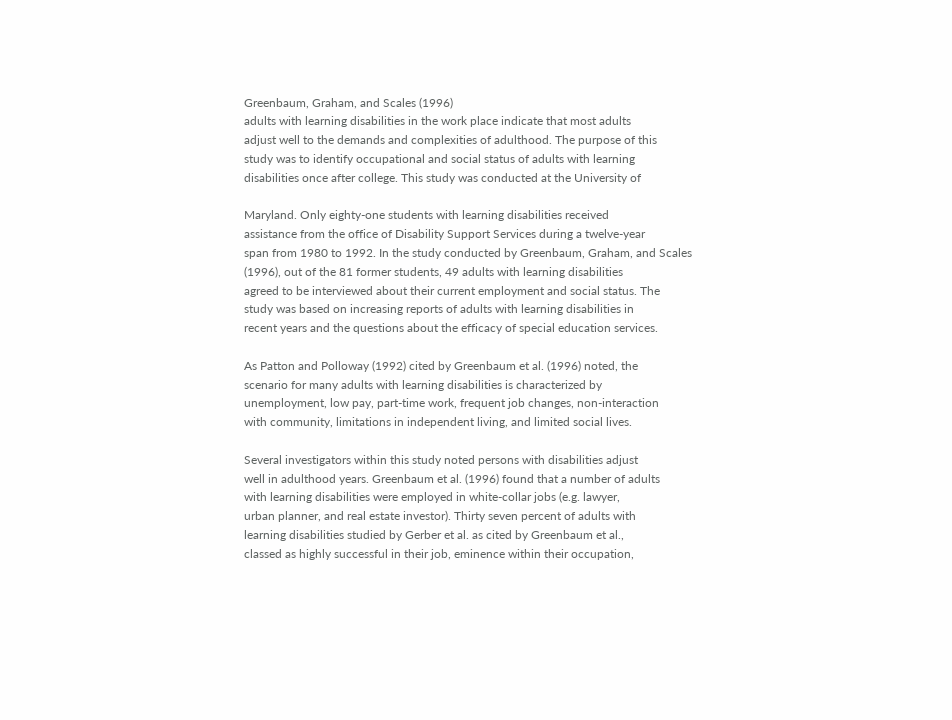Greenbaum, Graham, and Scales (1996)
adults with learning disabilities in the work place indicate that most adults
adjust well to the demands and complexities of adulthood. The purpose of this
study was to identify occupational and social status of adults with learning
disabilities once after college. This study was conducted at the University of

Maryland. Only eighty-one students with learning disabilities received
assistance from the office of Disability Support Services during a twelve-year
span from 1980 to 1992. In the study conducted by Greenbaum, Graham, and Scales
(1996), out of the 81 former students, 49 adults with learning disabilities
agreed to be interviewed about their current employment and social status. The
study was based on increasing reports of adults with learning disabilities in
recent years and the questions about the efficacy of special education services.

As Patton and Polloway (1992) cited by Greenbaum et al. (1996) noted, the
scenario for many adults with learning disabilities is characterized by
unemployment, low pay, part-time work, frequent job changes, non-interaction
with community, limitations in independent living, and limited social lives.

Several investigators within this study noted persons with disabilities adjust
well in adulthood years. Greenbaum et al. (1996) found that a number of adults
with learning disabilities were employed in white-collar jobs (e.g. lawyer,
urban planner, and real estate investor). Thirty seven percent of adults with
learning disabilities studied by Gerber et al. as cited by Greenbaum et al.,
classed as highly successful in their job, eminence within their occupation,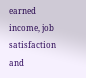earned income, job satisfaction and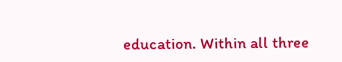education. Within all three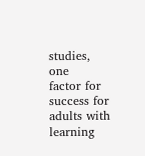studies, one
factor for success for adults with learning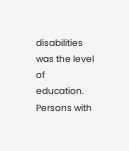disabilities was the level of
education. Persons with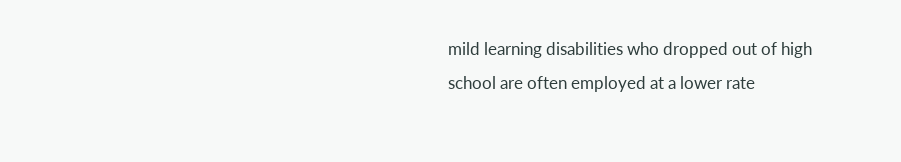mild learning disabilities who dropped out of high
school are often employed at a lower rate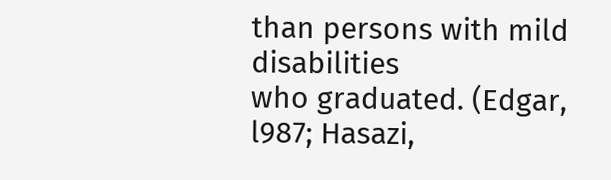than persons with mild disabilities
who graduated. (Edgar, l987; Hasazi,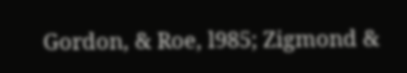Gordon, & Roe, l985; Zigmond &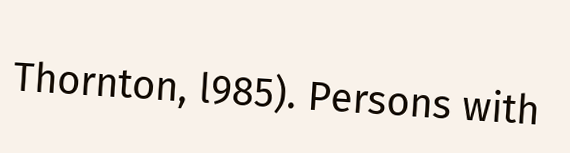Thornton, l985). Persons with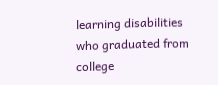learning disabilities who graduated from college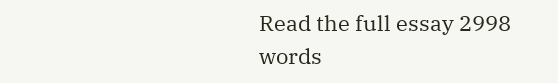Read the full essay 2998 words